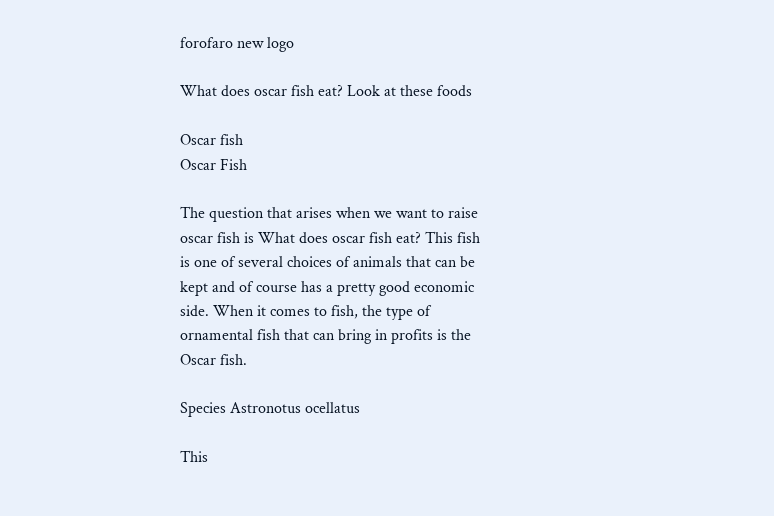forofaro new logo

What does oscar fish eat? Look at these foods

Oscar fish
Oscar Fish

The question that arises when we want to raise oscar fish is What does oscar fish eat? This fish is one of several choices of animals that can be kept and of course has a pretty good economic side. When it comes to fish, the type of ornamental fish that can bring in profits is the Oscar fish.

Species Astronotus ocellatus

This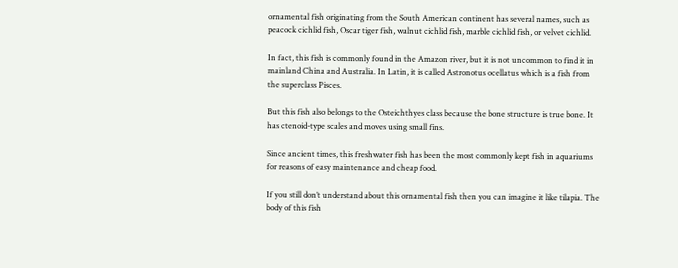ornamental fish originating from the South American continent has several names, such as peacock cichlid fish, Oscar tiger fish, walnut cichlid fish, marble cichlid fish, or velvet cichlid.

In fact, this fish is commonly found in the Amazon river, but it is not uncommon to find it in mainland China and Australia. In Latin, it is called Astronotus ocellatus which is a fish from the superclass Pisces.

But this fish also belongs to the Osteichthyes class because the bone structure is true bone. It has ctenoid-type scales and moves using small fins.

Since ancient times, this freshwater fish has been the most commonly kept fish in aquariums for reasons of easy maintenance and cheap food.

If you still don’t understand about this ornamental fish then you can imagine it like tilapia. The body of this fish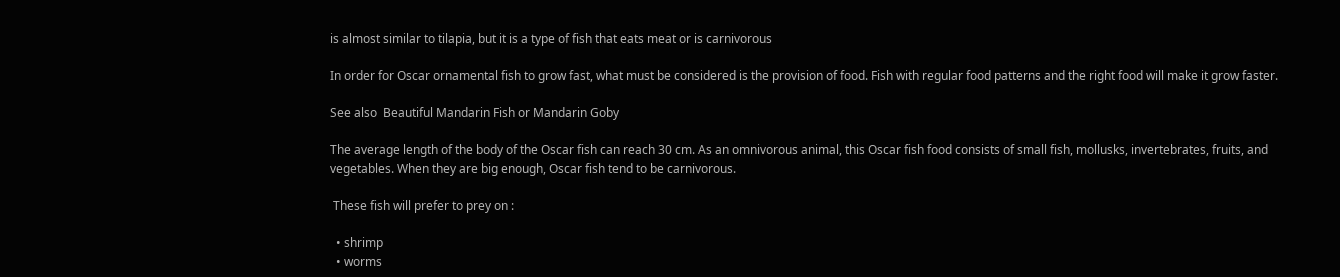is almost similar to tilapia, but it is a type of fish that eats meat or is carnivorous

In order for Oscar ornamental fish to grow fast, what must be considered is the provision of food. Fish with regular food patterns and the right food will make it grow faster.

See also  Beautiful Mandarin Fish or Mandarin Goby

The average length of the body of the Oscar fish can reach 30 cm. As an omnivorous animal, this Oscar fish food consists of small fish, mollusks, invertebrates, fruits, and vegetables. When they are big enough, Oscar fish tend to be carnivorous.

 These fish will prefer to prey on :

  • shrimp
  • worms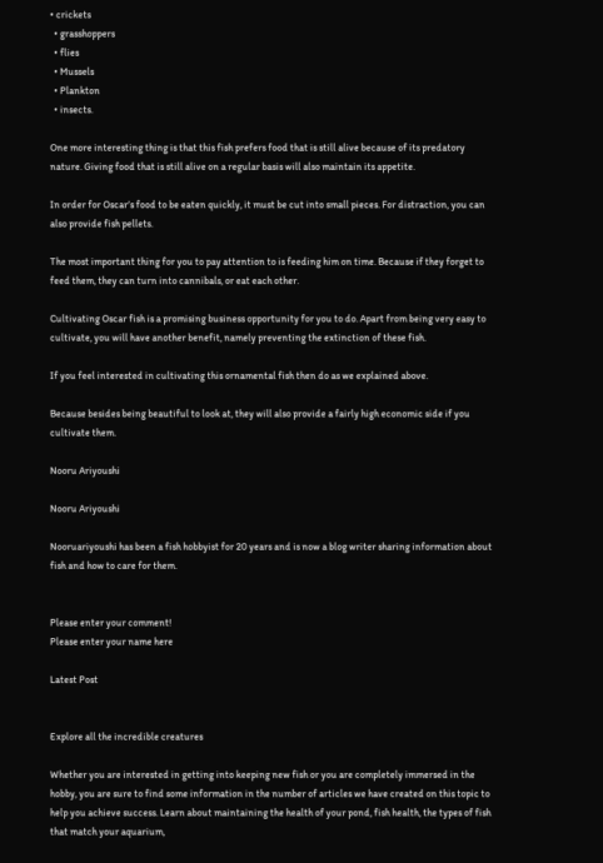• crickets
  • grasshoppers
  • flies
  • Mussels
  • Plankton
  • insects.

One more interesting thing is that this fish prefers food that is still alive because of its predatory nature. Giving food that is still alive on a regular basis will also maintain its appetite.

In order for Oscar’s food to be eaten quickly, it must be cut into small pieces. For distraction, you can also provide fish pellets.

The most important thing for you to pay attention to is feeding him on time. Because if they forget to feed them, they can turn into cannibals, or eat each other.

Cultivating Oscar fish is a promising business opportunity for you to do. Apart from being very easy to cultivate, you will have another benefit, namely preventing the extinction of these fish.

If you feel interested in cultivating this ornamental fish then do as we explained above.

Because besides being beautiful to look at, they will also provide a fairly high economic side if you cultivate them.

Nooru Ariyoushi

Nooru Ariyoushi

Nooruariyoushi has been a fish hobbyist for 20 years and is now a blog writer sharing information about fish and how to care for them.


Please enter your comment!
Please enter your name here

Latest Post


Explore all the incredible creatures

Whether you are interested in getting into keeping new fish or you are completely immersed in the hobby, you are sure to find some information in the number of articles we have created on this topic to help you achieve success. Learn about maintaining the health of your pond, fish health, the types of fish that match your aquarium,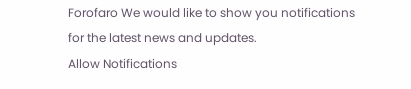Forofaro We would like to show you notifications for the latest news and updates.
Allow Notifications